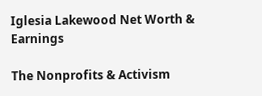Iglesia Lakewood Net Worth & Earnings

The Nonprofits & Activism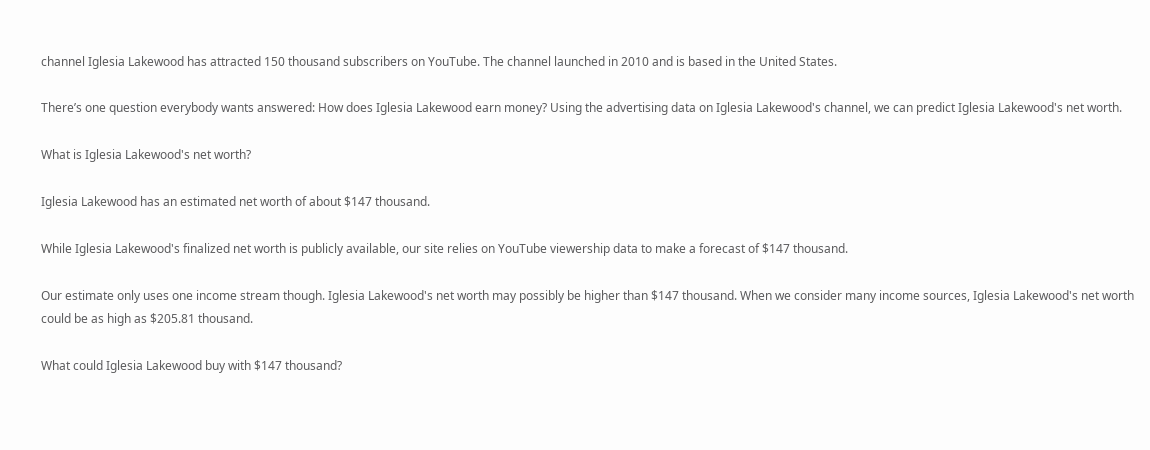channel Iglesia Lakewood has attracted 150 thousand subscribers on YouTube. The channel launched in 2010 and is based in the United States.

There’s one question everybody wants answered: How does Iglesia Lakewood earn money? Using the advertising data on Iglesia Lakewood's channel, we can predict Iglesia Lakewood's net worth.

What is Iglesia Lakewood's net worth?

Iglesia Lakewood has an estimated net worth of about $147 thousand.

While Iglesia Lakewood's finalized net worth is publicly available, our site relies on YouTube viewership data to make a forecast of $147 thousand.

Our estimate only uses one income stream though. Iglesia Lakewood's net worth may possibly be higher than $147 thousand. When we consider many income sources, Iglesia Lakewood's net worth could be as high as $205.81 thousand.

What could Iglesia Lakewood buy with $147 thousand?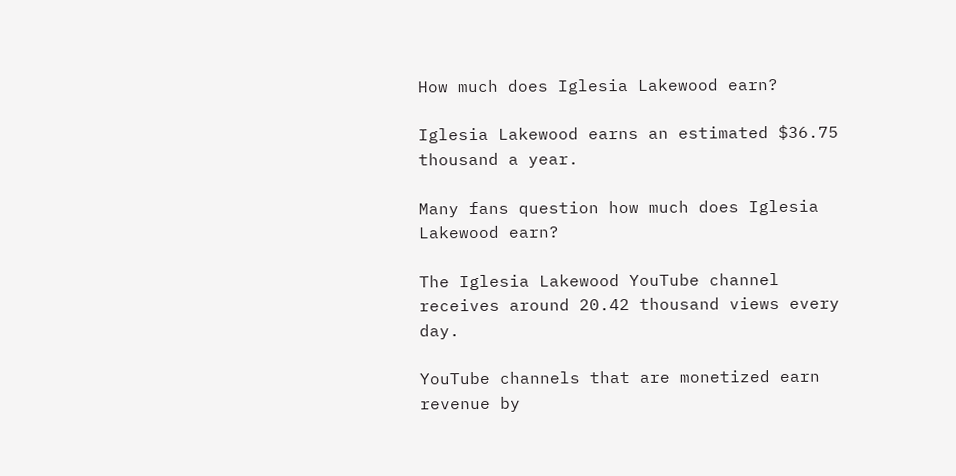How much does Iglesia Lakewood earn?

Iglesia Lakewood earns an estimated $36.75 thousand a year.

Many fans question how much does Iglesia Lakewood earn?

The Iglesia Lakewood YouTube channel receives around 20.42 thousand views every day.

YouTube channels that are monetized earn revenue by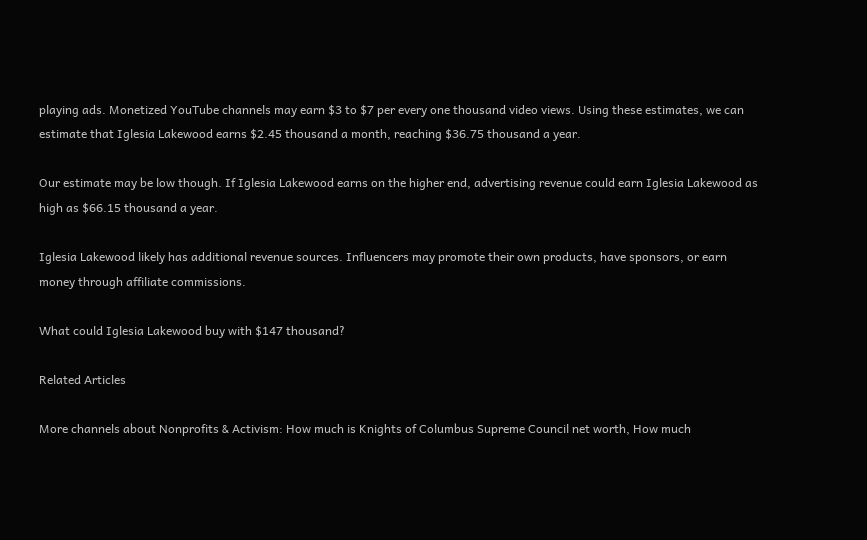playing ads. Monetized YouTube channels may earn $3 to $7 per every one thousand video views. Using these estimates, we can estimate that Iglesia Lakewood earns $2.45 thousand a month, reaching $36.75 thousand a year.

Our estimate may be low though. If Iglesia Lakewood earns on the higher end, advertising revenue could earn Iglesia Lakewood as high as $66.15 thousand a year.

Iglesia Lakewood likely has additional revenue sources. Influencers may promote their own products, have sponsors, or earn money through affiliate commissions.

What could Iglesia Lakewood buy with $147 thousand?

Related Articles

More channels about Nonprofits & Activism: How much is Knights of Columbus Supreme Council net worth, How much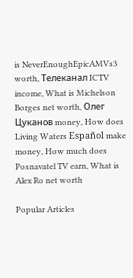is NeverEnoughEpicAMVs3 worth, Телеканал ICTV income, What is Michelson Borges net worth, Олег Цуканов money, How does Living Waters Español make money, How much does Posnavatel TV earn, What is Alex Ro net worth

Popular Articles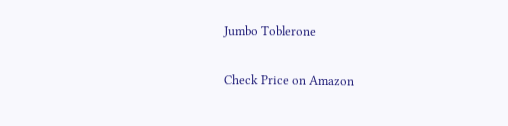Jumbo Toblerone

Check Price on Amazon